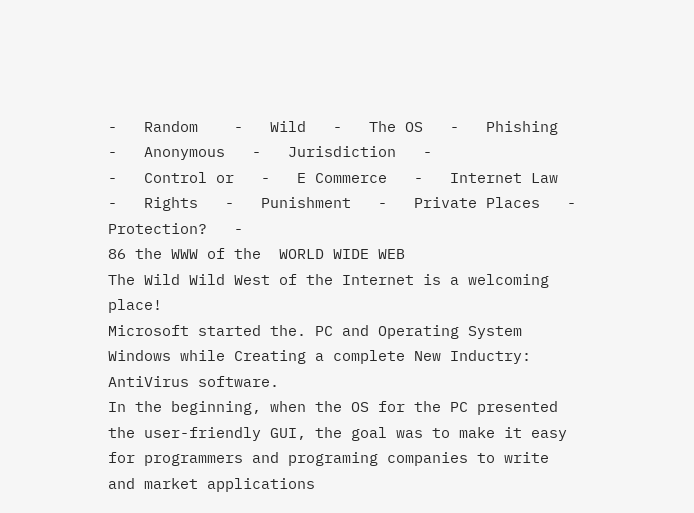-   Random    -   Wild   -   The OS   -   Phishing   -   Anonymous   -   Jurisdiction   -
-   Control or   -   E Commerce   -   Internet Law   -   Rights   -   Punishment   -   Private Places   -   Protection?   -
86 the WWW of the  WORLD WIDE WEB
The Wild Wild West of the Internet is a welcoming place!
Microsoft started the. PC and Operating System Windows while Creating a complete New Inductry: AntiVirus software.
In the beginning, when the OS for the PC presented the user-friendly GUI, the goal was to make it easy for programmers and programing companies to write and market applications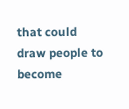that could draw people to become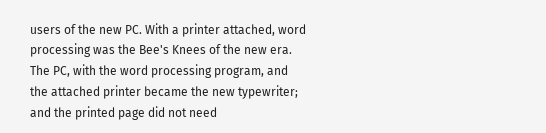users of the new PC. With a printer attached, word processing was the Bee's Knees of the new era.
The PC, with the word processing program, and the attached printer became the new typewriter; and the printed page did not need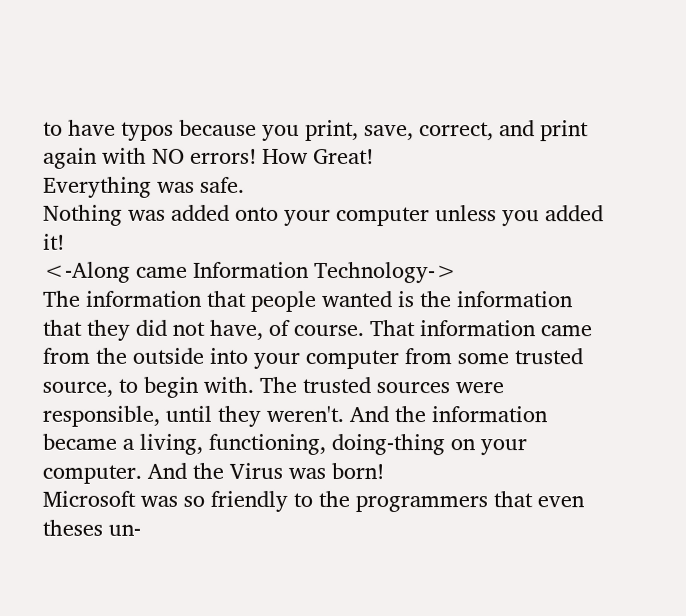to have typos because you print, save, correct, and print again with NO errors! How Great!
Everything was safe.
Nothing was added onto your computer unless you added it!
<-Along came Information Technology->
The information that people wanted is the information that they did not have, of course. That information came from the outside into your computer from some trusted source, to begin with. The trusted sources were responsible, until they weren't. And the information became a living, functioning, doing-thing on your computer. And the Virus was born!
Microsoft was so friendly to the programmers that even theses un-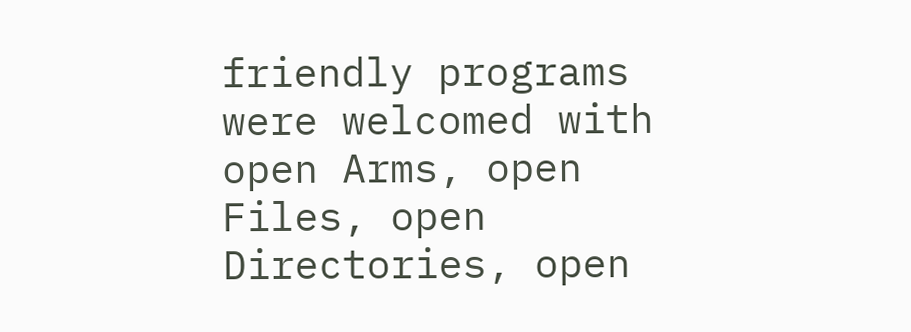friendly programs were welcomed with open Arms, open Files, open Directories, open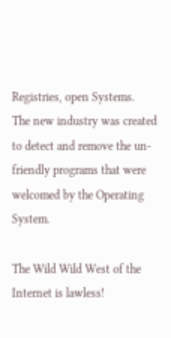Registries, open Systems.
The new industry was created to detect and remove the un-friendly programs that were welcomed by the Operating System.

The Wild Wild West of the Internet is lawless!